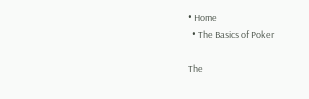• Home
  • The Basics of Poker

The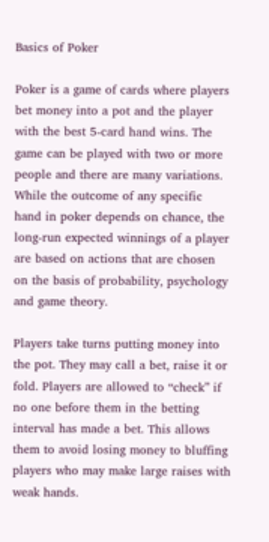Basics of Poker

Poker is a game of cards where players bet money into a pot and the player with the best 5-card hand wins. The game can be played with two or more people and there are many variations. While the outcome of any specific hand in poker depends on chance, the long-run expected winnings of a player are based on actions that are chosen on the basis of probability, psychology and game theory.

Players take turns putting money into the pot. They may call a bet, raise it or fold. Players are allowed to “check” if no one before them in the betting interval has made a bet. This allows them to avoid losing money to bluffing players who may make large raises with weak hands.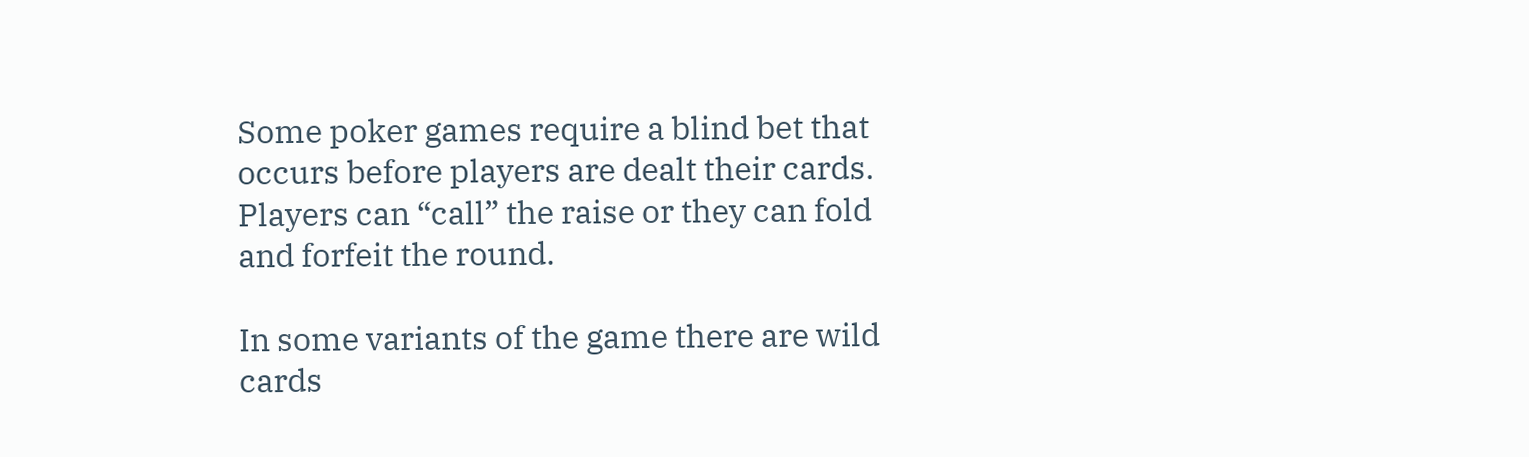Some poker games require a blind bet that occurs before players are dealt their cards. Players can “call” the raise or they can fold and forfeit the round.

In some variants of the game there are wild cards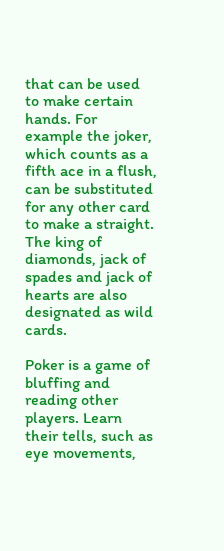that can be used to make certain hands. For example the joker, which counts as a fifth ace in a flush, can be substituted for any other card to make a straight. The king of diamonds, jack of spades and jack of hearts are also designated as wild cards.

Poker is a game of bluffing and reading other players. Learn their tells, such as eye movements,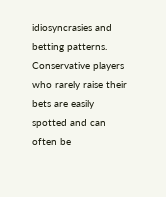idiosyncrasies and betting patterns. Conservative players who rarely raise their bets are easily spotted and can often be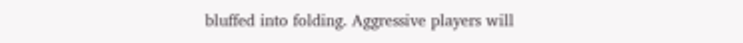bluffed into folding. Aggressive players will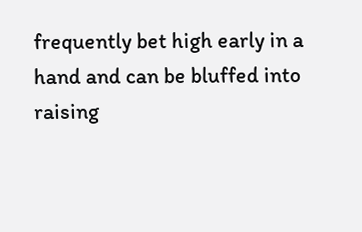frequently bet high early in a hand and can be bluffed into raising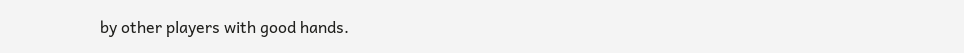by other players with good hands.